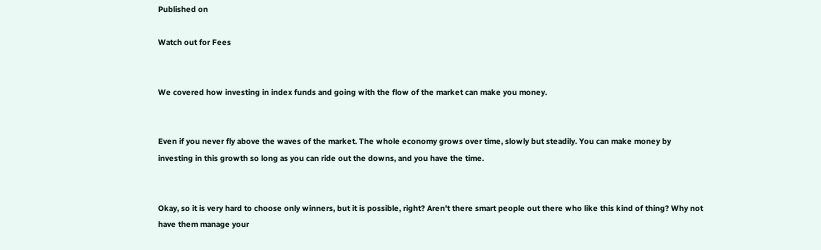Published on

Watch out for Fees


We covered how investing in index funds and going with the flow of the market can make you money.


Even if you never fly above the waves of the market. The whole economy grows over time, slowly but steadily. You can make money by investing in this growth so long as you can ride out the downs, and you have the time.


Okay, so it is very hard to choose only winners, but it is possible, right? Aren't there smart people out there who like this kind of thing? Why not have them manage your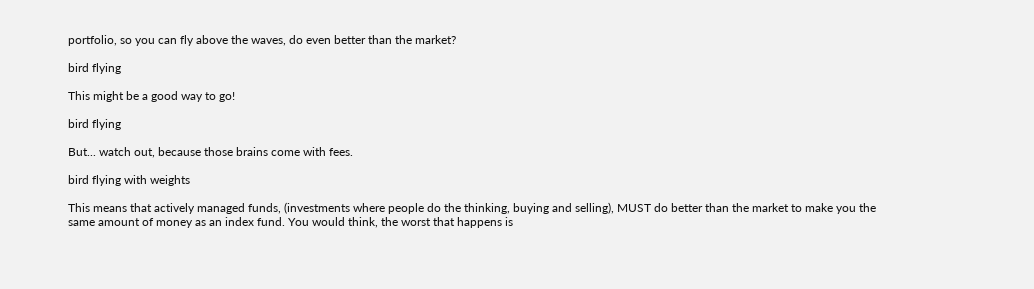portfolio, so you can fly above the waves, do even better than the market?

bird flying

This might be a good way to go!

bird flying

But... watch out, because those brains come with fees.

bird flying with weights

This means that actively managed funds, (investments where people do the thinking, buying and selling), MUST do better than the market to make you the same amount of money as an index fund. You would think, the worst that happens is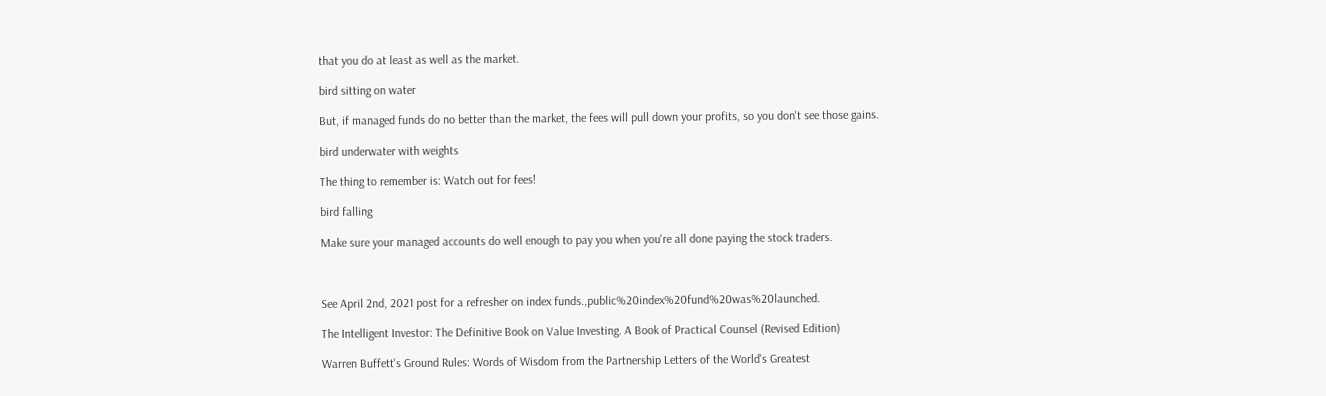that you do at least as well as the market.

bird sitting on water

But, if managed funds do no better than the market, the fees will pull down your profits, so you don't see those gains.

bird underwater with weights

The thing to remember is: Watch out for fees!

bird falling

Make sure your managed accounts do well enough to pay you when you're all done paying the stock traders.



See April 2nd, 2021 post for a refresher on index funds.,public%20index%20fund%20was%20launched.

The Intelligent Investor: The Definitive Book on Value Investing. A Book of Practical Counsel (Revised Edition)

Warren Buffett's Ground Rules: Words of Wisdom from the Partnership Letters of the World's Greatest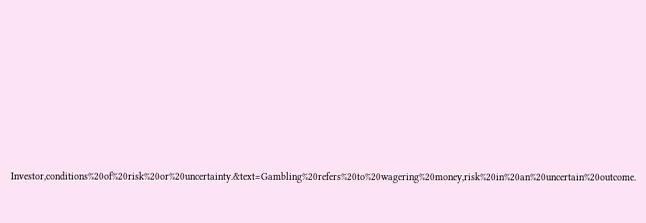Investor,conditions%20of%20risk%20or%20uncertainty.&text=Gambling%20refers%20to%20wagering%20money,risk%20in%20an%20uncertain%20outcome.